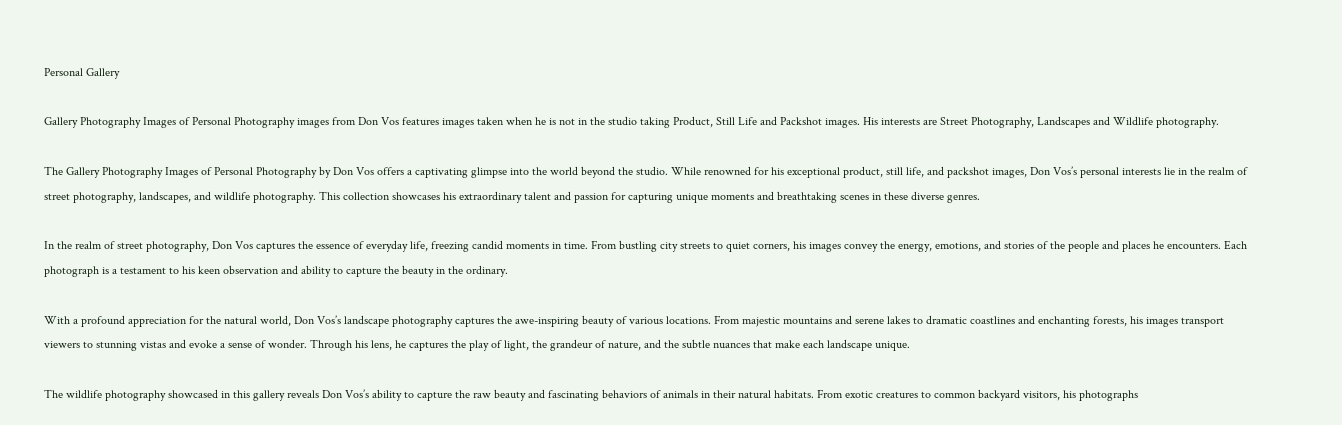Personal Gallery

Gallery Photography Images of Personal Photography images from Don Vos features images taken when he is not in the studio taking Product, Still Life and Packshot images. His interests are Street Photography, Landscapes and Wildlife photography.

The Gallery Photography Images of Personal Photography by Don Vos offers a captivating glimpse into the world beyond the studio. While renowned for his exceptional product, still life, and packshot images, Don Vos’s personal interests lie in the realm of street photography, landscapes, and wildlife photography. This collection showcases his extraordinary talent and passion for capturing unique moments and breathtaking scenes in these diverse genres.

In the realm of street photography, Don Vos captures the essence of everyday life, freezing candid moments in time. From bustling city streets to quiet corners, his images convey the energy, emotions, and stories of the people and places he encounters. Each photograph is a testament to his keen observation and ability to capture the beauty in the ordinary.

With a profound appreciation for the natural world, Don Vos’s landscape photography captures the awe-inspiring beauty of various locations. From majestic mountains and serene lakes to dramatic coastlines and enchanting forests, his images transport viewers to stunning vistas and evoke a sense of wonder. Through his lens, he captures the play of light, the grandeur of nature, and the subtle nuances that make each landscape unique.

The wildlife photography showcased in this gallery reveals Don Vos’s ability to capture the raw beauty and fascinating behaviors of animals in their natural habitats. From exotic creatures to common backyard visitors, his photographs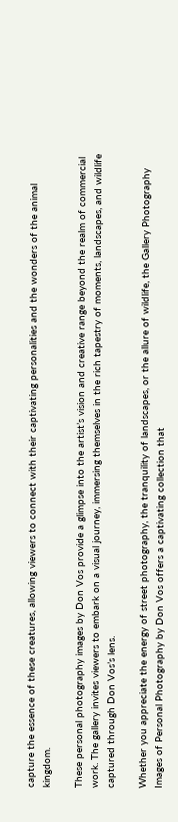capture the essence of these creatures, allowing viewers to connect with their captivating personalities and the wonders of the animal kingdom.

These personal photography images by Don Vos provide a glimpse into the artist’s vision and creative range beyond the realm of commercial work. The gallery invites viewers to embark on a visual journey, immersing themselves in the rich tapestry of moments, landscapes, and wildlife captured through Don Vos’s lens.

Whether you appreciate the energy of street photography, the tranquility of landscapes, or the allure of wildlife, the Gallery Photography Images of Personal Photography by Don Vos offers a captivating collection that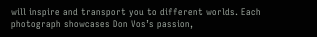will inspire and transport you to different worlds. Each photograph showcases Don Vos’s passion,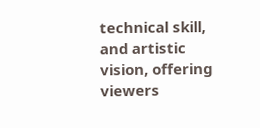technical skill, and artistic vision, offering viewers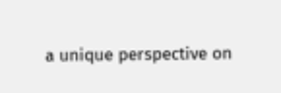a unique perspective on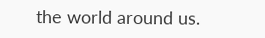the world around us.